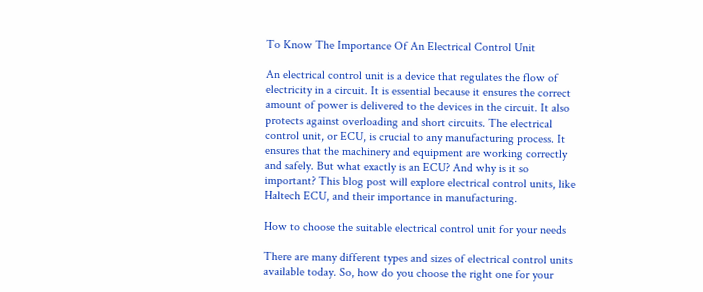To Know The Importance Of An Electrical Control Unit

An electrical control unit is a device that regulates the flow of electricity in a circuit. It is essential because it ensures the correct amount of power is delivered to the devices in the circuit. It also protects against overloading and short circuits. The electrical control unit, or ECU, is crucial to any manufacturing process. It ensures that the machinery and equipment are working correctly and safely. But what exactly is an ECU? And why is it so important? This blog post will explore electrical control units, like Haltech ECU, and their importance in manufacturing.

How to choose the suitable electrical control unit for your needs

There are many different types and sizes of electrical control units available today. So, how do you choose the right one for your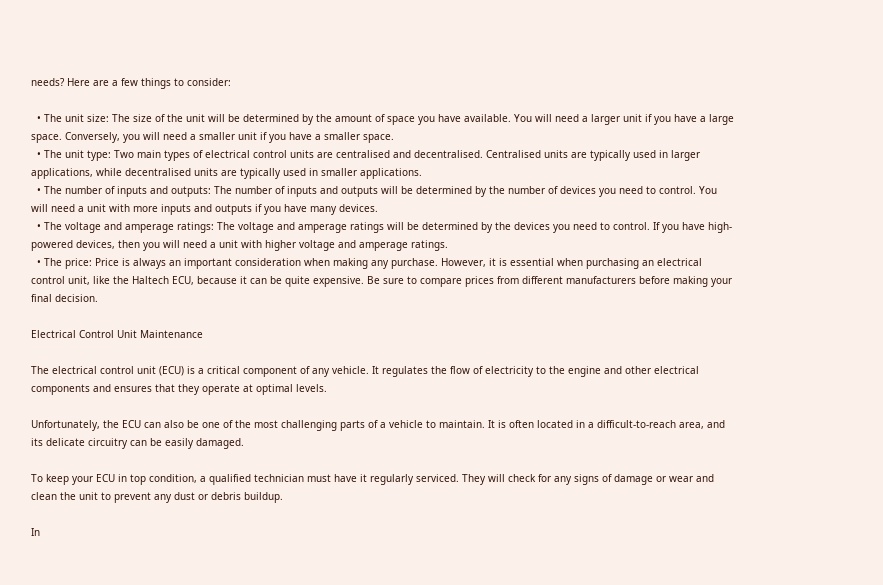needs? Here are a few things to consider:

  • The unit size: The size of the unit will be determined by the amount of space you have available. You will need a larger unit if you have a large space. Conversely, you will need a smaller unit if you have a smaller space.
  • The unit type: Two main types of electrical control units are centralised and decentralised. Centralised units are typically used in larger applications, while decentralised units are typically used in smaller applications.
  • The number of inputs and outputs: The number of inputs and outputs will be determined by the number of devices you need to control. You will need a unit with more inputs and outputs if you have many devices.
  • The voltage and amperage ratings: The voltage and amperage ratings will be determined by the devices you need to control. If you have high-powered devices, then you will need a unit with higher voltage and amperage ratings.
  • The price: Price is always an important consideration when making any purchase. However, it is essential when purchasing an electrical control unit, like the Haltech ECU, because it can be quite expensive. Be sure to compare prices from different manufacturers before making your final decision.

Electrical Control Unit Maintenance

The electrical control unit (ECU) is a critical component of any vehicle. It regulates the flow of electricity to the engine and other electrical components and ensures that they operate at optimal levels.

Unfortunately, the ECU can also be one of the most challenging parts of a vehicle to maintain. It is often located in a difficult-to-reach area, and its delicate circuitry can be easily damaged.

To keep your ECU in top condition, a qualified technician must have it regularly serviced. They will check for any signs of damage or wear and clean the unit to prevent any dust or debris buildup.

In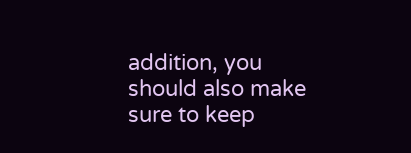addition, you should also make sure to keep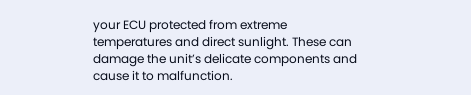your ECU protected from extreme temperatures and direct sunlight. These can damage the unit’s delicate components and cause it to malfunction.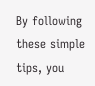By following these simple tips, you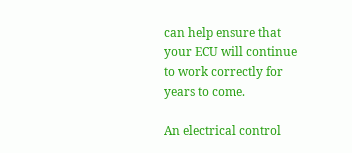can help ensure that your ECU will continue to work correctly for years to come.

An electrical control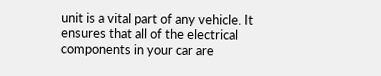unit is a vital part of any vehicle. It ensures that all of the electrical components in your car are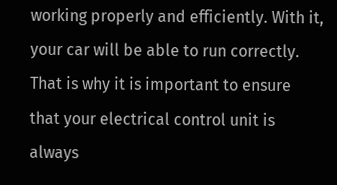working properly and efficiently. With it, your car will be able to run correctly. That is why it is important to ensure that your electrical control unit is always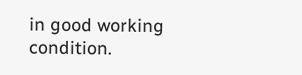in good working condition.